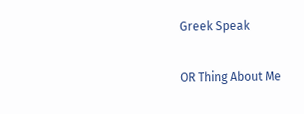Greek Speak

OR Thing About Me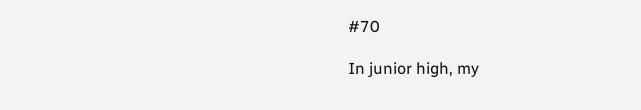#70

In junior high, my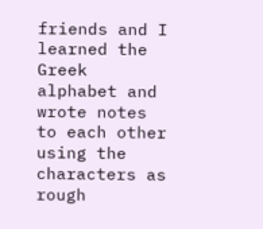friends and I learned the Greek alphabet and wrote notes to each other using the characters as rough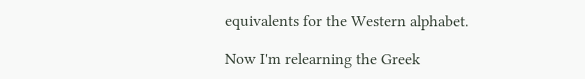equivalents for the Western alphabet.

Now I'm relearning the Greek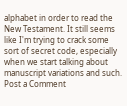alphabet in order to read the New Testament. It still seems like I'm trying to crack some sort of secret code, especially when we start talking about manuscript variations and such.
Post a Comment